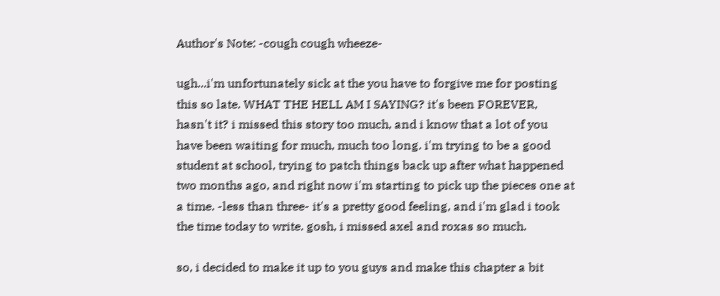Author's Note: -cough cough wheeze-

ugh...i'm unfortunately sick at the you have to forgive me for posting this so late. WHAT THE HELL AM I SAYING? it's been FOREVER, hasn't it? i missed this story too much, and i know that a lot of you have been waiting for much, much too long. i'm trying to be a good student at school, trying to patch things back up after what happened two months ago, and right now i'm starting to pick up the pieces one at a time. -less than three- it's a pretty good feeling, and i'm glad i took the time today to write. gosh, i missed axel and roxas so much.

so, i decided to make it up to you guys and make this chapter a bit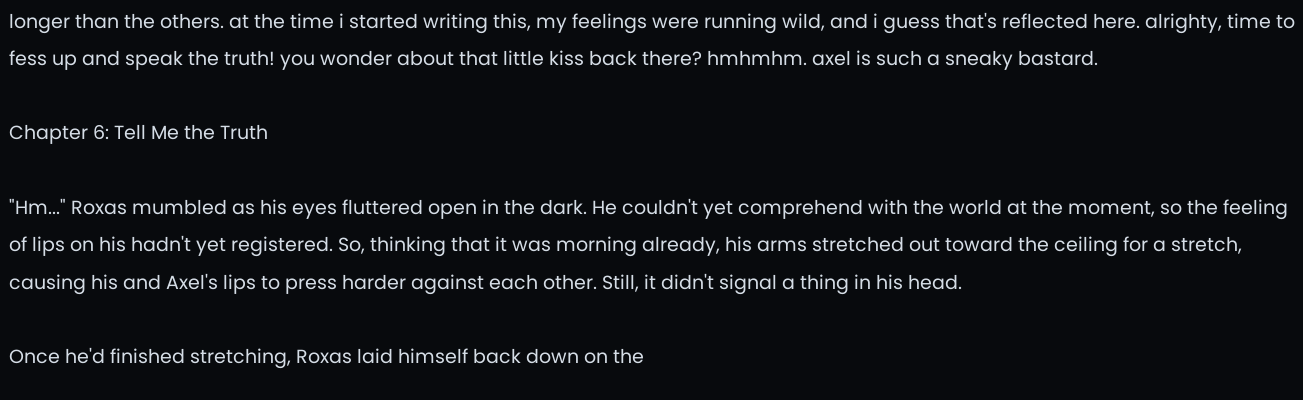longer than the others. at the time i started writing this, my feelings were running wild, and i guess that's reflected here. alrighty, time to fess up and speak the truth! you wonder about that little kiss back there? hmhmhm. axel is such a sneaky bastard.

Chapter 6: Tell Me the Truth

"Hm..." Roxas mumbled as his eyes fluttered open in the dark. He couldn't yet comprehend with the world at the moment, so the feeling of lips on his hadn't yet registered. So, thinking that it was morning already, his arms stretched out toward the ceiling for a stretch, causing his and Axel's lips to press harder against each other. Still, it didn't signal a thing in his head.

Once he'd finished stretching, Roxas laid himself back down on the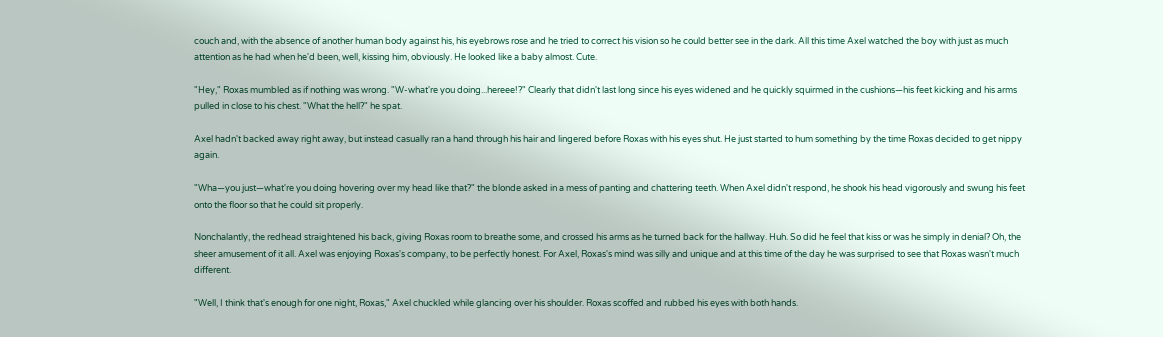couch and, with the absence of another human body against his, his eyebrows rose and he tried to correct his vision so he could better see in the dark. All this time Axel watched the boy with just as much attention as he had when he'd been, well, kissing him, obviously. He looked like a baby almost. Cute.

"Hey," Roxas mumbled as if nothing was wrong. "W-what're you doing...hereee!?" Clearly that didn't last long since his eyes widened and he quickly squirmed in the cushions—his feet kicking and his arms pulled in close to his chest. "What the hell?" he spat.

Axel hadn't backed away right away, but instead casually ran a hand through his hair and lingered before Roxas with his eyes shut. He just started to hum something by the time Roxas decided to get nippy again.

"Wha—you just—what're you doing hovering over my head like that?" the blonde asked in a mess of panting and chattering teeth. When Axel didn't respond, he shook his head vigorously and swung his feet onto the floor so that he could sit properly.

Nonchalantly, the redhead straightened his back, giving Roxas room to breathe some, and crossed his arms as he turned back for the hallway. Huh. So did he feel that kiss or was he simply in denial? Oh, the sheer amusement of it all. Axel was enjoying Roxas's company, to be perfectly honest. For Axel, Roxas's mind was silly and unique and at this time of the day he was surprised to see that Roxas wasn't much different.

"Well, I think that's enough for one night, Roxas," Axel chuckled while glancing over his shoulder. Roxas scoffed and rubbed his eyes with both hands.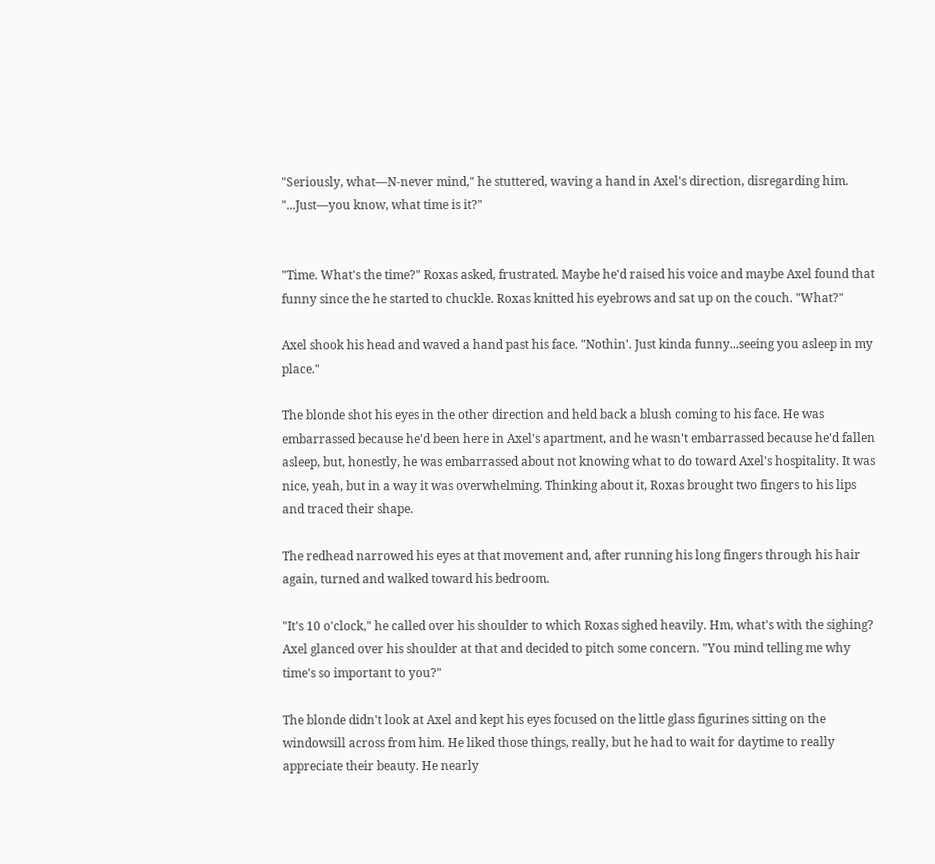"Seriously, what—N-never mind," he stuttered, waving a hand in Axel's direction, disregarding him. "...Just—you know, what time is it?"


"Time. What's the time?" Roxas asked, frustrated. Maybe he'd raised his voice and maybe Axel found that funny since the he started to chuckle. Roxas knitted his eyebrows and sat up on the couch. "What?"

Axel shook his head and waved a hand past his face. "Nothin'. Just kinda funny...seeing you asleep in my place."

The blonde shot his eyes in the other direction and held back a blush coming to his face. He was embarrassed because he'd been here in Axel's apartment, and he wasn't embarrassed because he'd fallen asleep, but, honestly, he was embarrassed about not knowing what to do toward Axel's hospitality. It was nice, yeah, but in a way it was overwhelming. Thinking about it, Roxas brought two fingers to his lips and traced their shape.

The redhead narrowed his eyes at that movement and, after running his long fingers through his hair again, turned and walked toward his bedroom.

"It's 10 o'clock," he called over his shoulder to which Roxas sighed heavily. Hm, what's with the sighing? Axel glanced over his shoulder at that and decided to pitch some concern. "You mind telling me why time's so important to you?"

The blonde didn't look at Axel and kept his eyes focused on the little glass figurines sitting on the windowsill across from him. He liked those things, really, but he had to wait for daytime to really appreciate their beauty. He nearly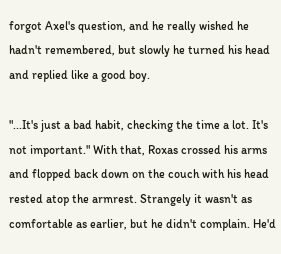forgot Axel's question, and he really wished he hadn't remembered, but slowly he turned his head and replied like a good boy.

"...It's just a bad habit, checking the time a lot. It's not important." With that, Roxas crossed his arms and flopped back down on the couch with his head rested atop the armrest. Strangely it wasn't as comfortable as earlier, but he didn't complain. He'd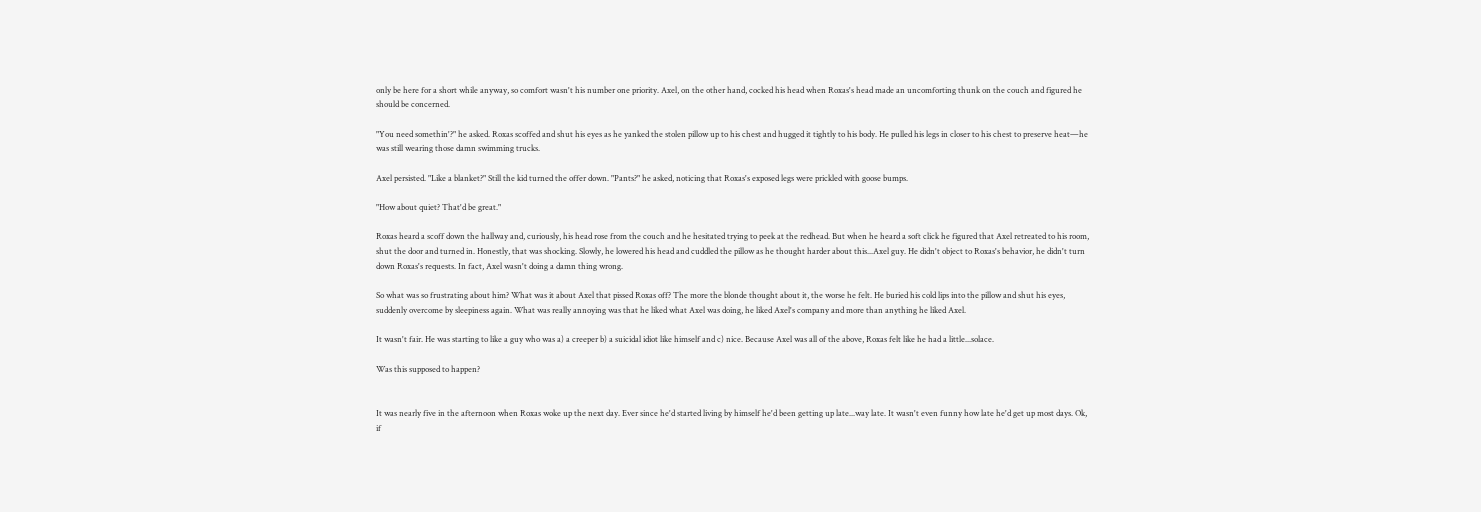only be here for a short while anyway, so comfort wasn't his number one priority. Axel, on the other hand, cocked his head when Roxas's head made an uncomforting thunk on the couch and figured he should be concerned.

"You need somethin'?" he asked. Roxas scoffed and shut his eyes as he yanked the stolen pillow up to his chest and hugged it tightly to his body. He pulled his legs in closer to his chest to preserve heat—he was still wearing those damn swimming trucks.

Axel persisted. "Like a blanket?" Still the kid turned the offer down. "Pants?" he asked, noticing that Roxas's exposed legs were prickled with goose bumps.

"How about quiet? That'd be great."

Roxas heard a scoff down the hallway and, curiously, his head rose from the couch and he hesitated trying to peek at the redhead. But when he heard a soft click he figured that Axel retreated to his room, shut the door and turned in. Honestly, that was shocking. Slowly, he lowered his head and cuddled the pillow as he thought harder about this...Axel guy. He didn't object to Roxas's behavior, he didn't turn down Roxas's requests. In fact, Axel wasn't doing a damn thing wrong.

So what was so frustrating about him? What was it about Axel that pissed Roxas off? The more the blonde thought about it, the worse he felt. He buried his cold lips into the pillow and shut his eyes, suddenly overcome by sleepiness again. What was really annoying was that he liked what Axel was doing, he liked Axel's company and more than anything he liked Axel.

It wasn't fair. He was starting to like a guy who was a) a creeper b) a suicidal idiot like himself and c) nice. Because Axel was all of the above, Roxas felt like he had a little...solace.

Was this supposed to happen?


It was nearly five in the afternoon when Roxas woke up the next day. Ever since he'd started living by himself he'd been getting up late...way late. It wasn't even funny how late he'd get up most days. Ok, if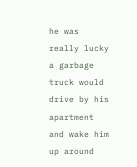he was really lucky a garbage truck would drive by his apartment and wake him up around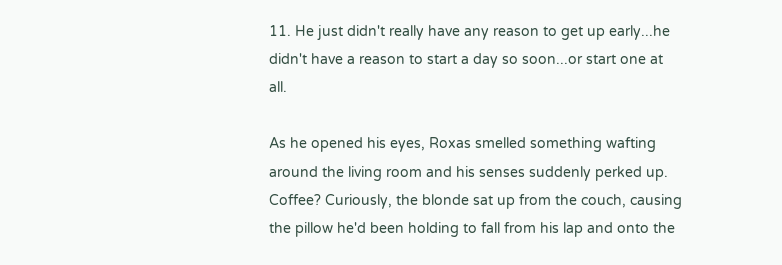11. He just didn't really have any reason to get up early...he didn't have a reason to start a day so soon...or start one at all.

As he opened his eyes, Roxas smelled something wafting around the living room and his senses suddenly perked up. Coffee? Curiously, the blonde sat up from the couch, causing the pillow he'd been holding to fall from his lap and onto the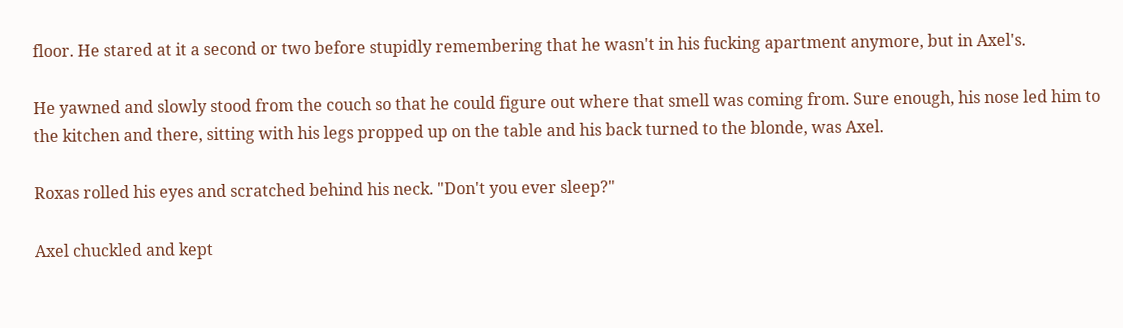floor. He stared at it a second or two before stupidly remembering that he wasn't in his fucking apartment anymore, but in Axel's.

He yawned and slowly stood from the couch so that he could figure out where that smell was coming from. Sure enough, his nose led him to the kitchen and there, sitting with his legs propped up on the table and his back turned to the blonde, was Axel.

Roxas rolled his eyes and scratched behind his neck. "Don't you ever sleep?"

Axel chuckled and kept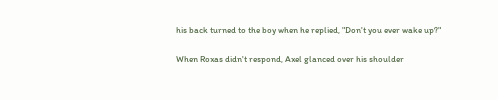his back turned to the boy when he replied, "Don't you ever wake up?"

When Roxas didn't respond, Axel glanced over his shoulder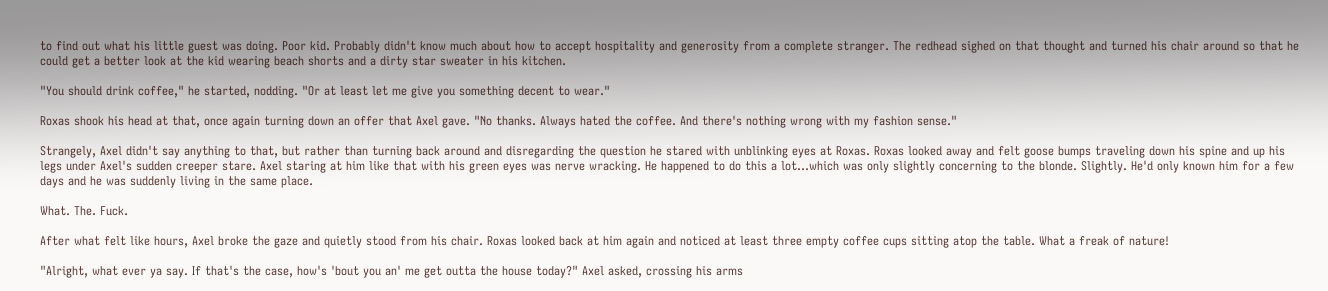to find out what his little guest was doing. Poor kid. Probably didn't know much about how to accept hospitality and generosity from a complete stranger. The redhead sighed on that thought and turned his chair around so that he could get a better look at the kid wearing beach shorts and a dirty star sweater in his kitchen.

"You should drink coffee," he started, nodding. "Or at least let me give you something decent to wear."

Roxas shook his head at that, once again turning down an offer that Axel gave. "No thanks. Always hated the coffee. And there's nothing wrong with my fashion sense."

Strangely, Axel didn't say anything to that, but rather than turning back around and disregarding the question he stared with unblinking eyes at Roxas. Roxas looked away and felt goose bumps traveling down his spine and up his legs under Axel's sudden creeper stare. Axel staring at him like that with his green eyes was nerve wracking. He happened to do this a lot...which was only slightly concerning to the blonde. Slightly. He'd only known him for a few days and he was suddenly living in the same place.

What. The. Fuck.

After what felt like hours, Axel broke the gaze and quietly stood from his chair. Roxas looked back at him again and noticed at least three empty coffee cups sitting atop the table. What a freak of nature!

"Alright, what ever ya say. If that's the case, how's 'bout you an' me get outta the house today?" Axel asked, crossing his arms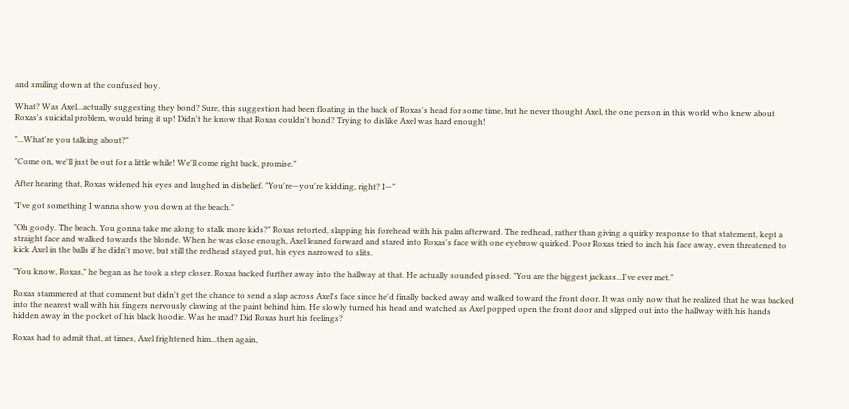and smiling down at the confused boy.

What? Was Axel...actually suggesting they bond? Sure, this suggestion had been floating in the back of Roxas's head for some time, but he never thought Axel, the one person in this world who knew about Roxas's suicidal problem, would bring it up! Didn't he know that Roxas couldn't bond? Trying to dislike Axel was hard enough!

"...What're you talking about?"

"Come on, we'll just be out for a little while! We'll come right back, promise."

After hearing that, Roxas widened his eyes and laughed in disbelief. "You're—you're kidding, right? I—"

"I've got something I wanna show you down at the beach."

"Oh goody. The beach. You gonna take me along to stalk more kids?" Roxas retorted, slapping his forehead with his palm afterward. The redhead, rather than giving a quirky response to that statement, kept a straight face and walked towards the blonde. When he was close enough, Axel leaned forward and stared into Roxas's face with one eyebrow quirked. Poor Roxas tried to inch his face away, even threatened to kick Axel in the balls if he didn't move, but still the redhead stayed put, his eyes narrowed to slits.

"You know, Roxas," he began as he took a step closer. Roxas backed further away into the hallway at that. He actually sounded pissed. "You are the biggest jackass...I've ever met."

Roxas stammered at that comment but didn't get the chance to send a slap across Axel's face since he'd finally backed away and walked toward the front door. It was only now that he realized that he was backed into the nearest wall with his fingers nervously clawing at the paint behind him. He slowly turned his head and watched as Axel popped open the front door and slipped out into the hallway with his hands hidden away in the pocket of his black hoodie. Was he mad? Did Roxas hurt his feelings?

Roxas had to admit that, at times, Axel frightened him...then again,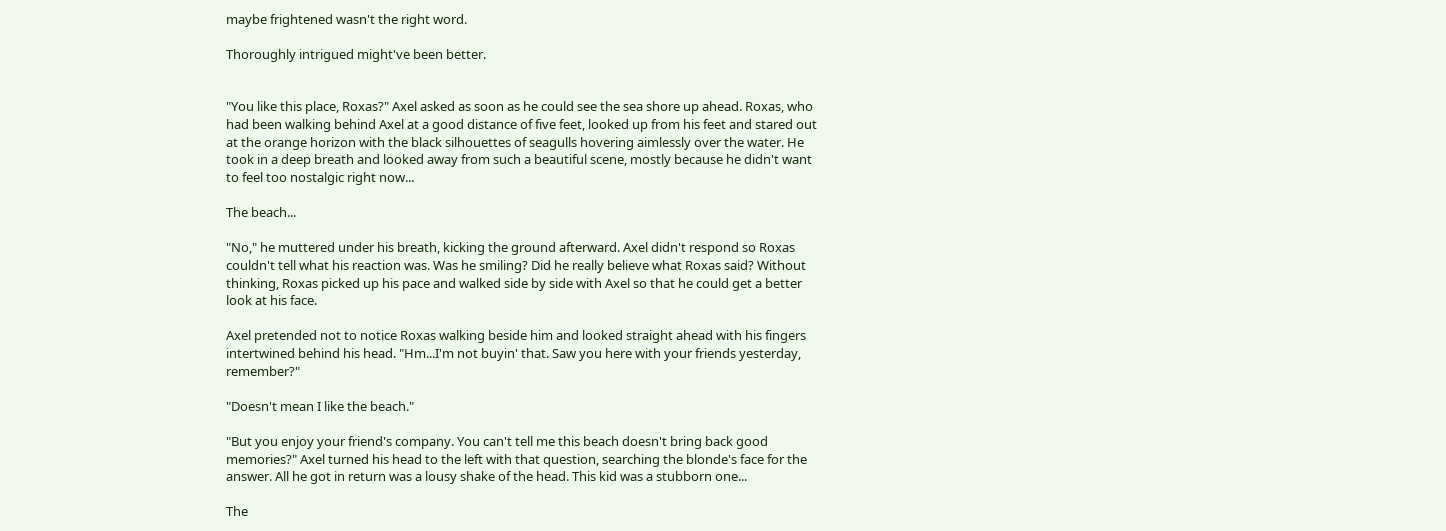maybe frightened wasn't the right word.

Thoroughly intrigued might've been better.


"You like this place, Roxas?" Axel asked as soon as he could see the sea shore up ahead. Roxas, who had been walking behind Axel at a good distance of five feet, looked up from his feet and stared out at the orange horizon with the black silhouettes of seagulls hovering aimlessly over the water. He took in a deep breath and looked away from such a beautiful scene, mostly because he didn't want to feel too nostalgic right now...

The beach...

"No," he muttered under his breath, kicking the ground afterward. Axel didn't respond so Roxas couldn't tell what his reaction was. Was he smiling? Did he really believe what Roxas said? Without thinking, Roxas picked up his pace and walked side by side with Axel so that he could get a better look at his face.

Axel pretended not to notice Roxas walking beside him and looked straight ahead with his fingers intertwined behind his head. "Hm...I'm not buyin' that. Saw you here with your friends yesterday, remember?"

"Doesn't mean I like the beach."

"But you enjoy your friend's company. You can't tell me this beach doesn't bring back good memories?" Axel turned his head to the left with that question, searching the blonde's face for the answer. All he got in return was a lousy shake of the head. This kid was a stubborn one...

The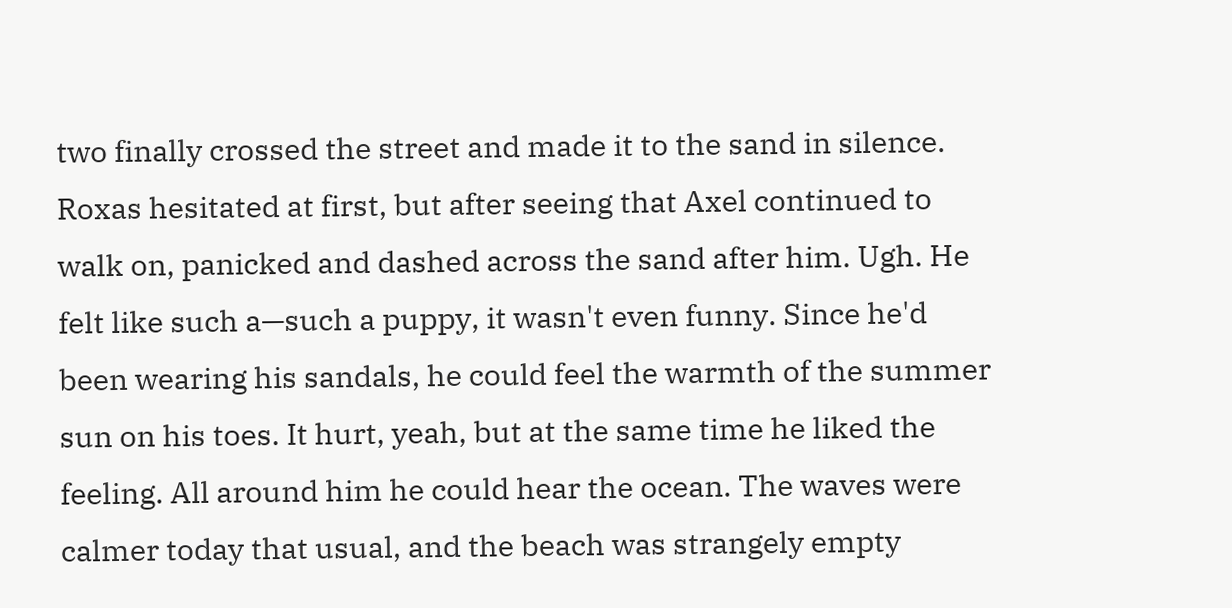two finally crossed the street and made it to the sand in silence. Roxas hesitated at first, but after seeing that Axel continued to walk on, panicked and dashed across the sand after him. Ugh. He felt like such a—such a puppy, it wasn't even funny. Since he'd been wearing his sandals, he could feel the warmth of the summer sun on his toes. It hurt, yeah, but at the same time he liked the feeling. All around him he could hear the ocean. The waves were calmer today that usual, and the beach was strangely empty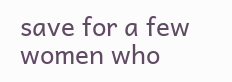save for a few women who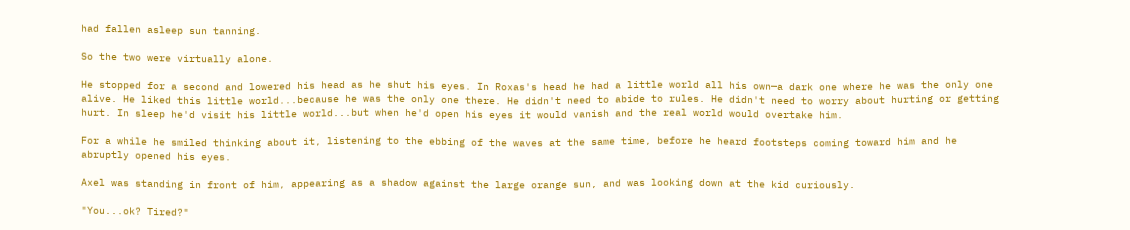had fallen asleep sun tanning.

So the two were virtually alone.

He stopped for a second and lowered his head as he shut his eyes. In Roxas's head he had a little world all his own—a dark one where he was the only one alive. He liked this little world...because he was the only one there. He didn't need to abide to rules. He didn't need to worry about hurting or getting hurt. In sleep he'd visit his little world...but when he'd open his eyes it would vanish and the real world would overtake him.

For a while he smiled thinking about it, listening to the ebbing of the waves at the same time, before he heard footsteps coming toward him and he abruptly opened his eyes.

Axel was standing in front of him, appearing as a shadow against the large orange sun, and was looking down at the kid curiously.

"You...ok? Tired?"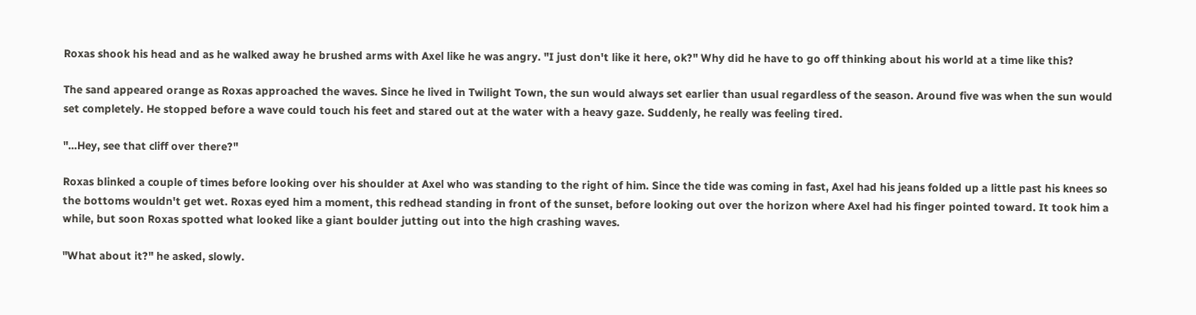Roxas shook his head and as he walked away he brushed arms with Axel like he was angry. "I just don't like it here, ok?" Why did he have to go off thinking about his world at a time like this?

The sand appeared orange as Roxas approached the waves. Since he lived in Twilight Town, the sun would always set earlier than usual regardless of the season. Around five was when the sun would set completely. He stopped before a wave could touch his feet and stared out at the water with a heavy gaze. Suddenly, he really was feeling tired.

"...Hey, see that cliff over there?"

Roxas blinked a couple of times before looking over his shoulder at Axel who was standing to the right of him. Since the tide was coming in fast, Axel had his jeans folded up a little past his knees so the bottoms wouldn't get wet. Roxas eyed him a moment, this redhead standing in front of the sunset, before looking out over the horizon where Axel had his finger pointed toward. It took him a while, but soon Roxas spotted what looked like a giant boulder jutting out into the high crashing waves.

"What about it?" he asked, slowly.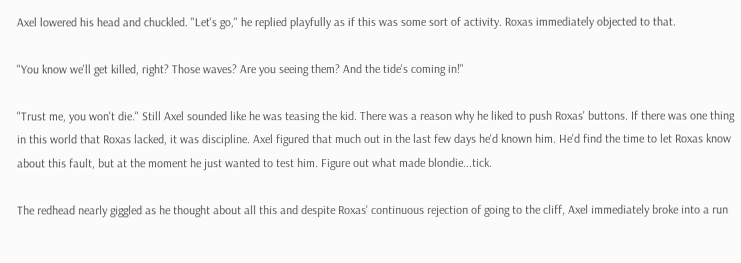Axel lowered his head and chuckled. "Let's go," he replied playfully as if this was some sort of activity. Roxas immediately objected to that.

"You know we'll get killed, right? Those waves? Are you seeing them? And the tide's coming in!"

"Trust me, you won't die." Still Axel sounded like he was teasing the kid. There was a reason why he liked to push Roxas' buttons. If there was one thing in this world that Roxas lacked, it was discipline. Axel figured that much out in the last few days he'd known him. He'd find the time to let Roxas know about this fault, but at the moment he just wanted to test him. Figure out what made blondie...tick.

The redhead nearly giggled as he thought about all this and despite Roxas' continuous rejection of going to the cliff, Axel immediately broke into a run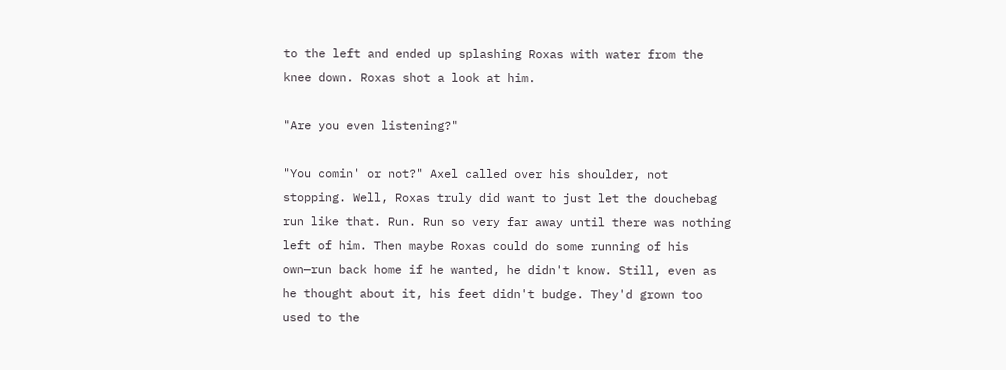to the left and ended up splashing Roxas with water from the knee down. Roxas shot a look at him.

"Are you even listening?"

"You comin' or not?" Axel called over his shoulder, not stopping. Well, Roxas truly did want to just let the douchebag run like that. Run. Run so very far away until there was nothing left of him. Then maybe Roxas could do some running of his own—run back home if he wanted, he didn't know. Still, even as he thought about it, his feet didn't budge. They'd grown too used to the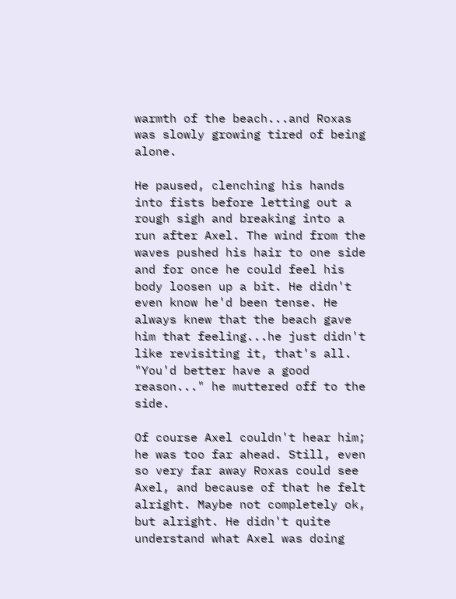warmth of the beach...and Roxas was slowly growing tired of being alone.

He paused, clenching his hands into fists before letting out a rough sigh and breaking into a run after Axel. The wind from the waves pushed his hair to one side and for once he could feel his body loosen up a bit. He didn't even know he'd been tense. He always knew that the beach gave him that feeling...he just didn't like revisiting it, that's all. "You'd better have a good reason..." he muttered off to the side.

Of course Axel couldn't hear him; he was too far ahead. Still, even so very far away Roxas could see Axel, and because of that he felt alright. Maybe not completely ok, but alright. He didn't quite understand what Axel was doing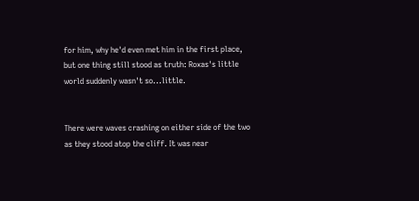for him, why he'd even met him in the first place, but one thing still stood as truth: Roxas's little world suddenly wasn't so...little.


There were waves crashing on either side of the two as they stood atop the cliff. It was near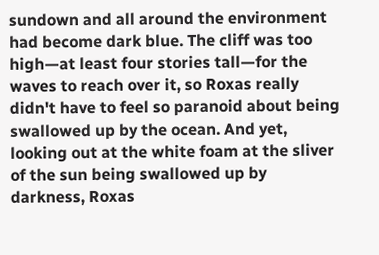sundown and all around the environment had become dark blue. The cliff was too high—at least four stories tall—for the waves to reach over it, so Roxas really didn't have to feel so paranoid about being swallowed up by the ocean. And yet, looking out at the white foam at the sliver of the sun being swallowed up by darkness, Roxas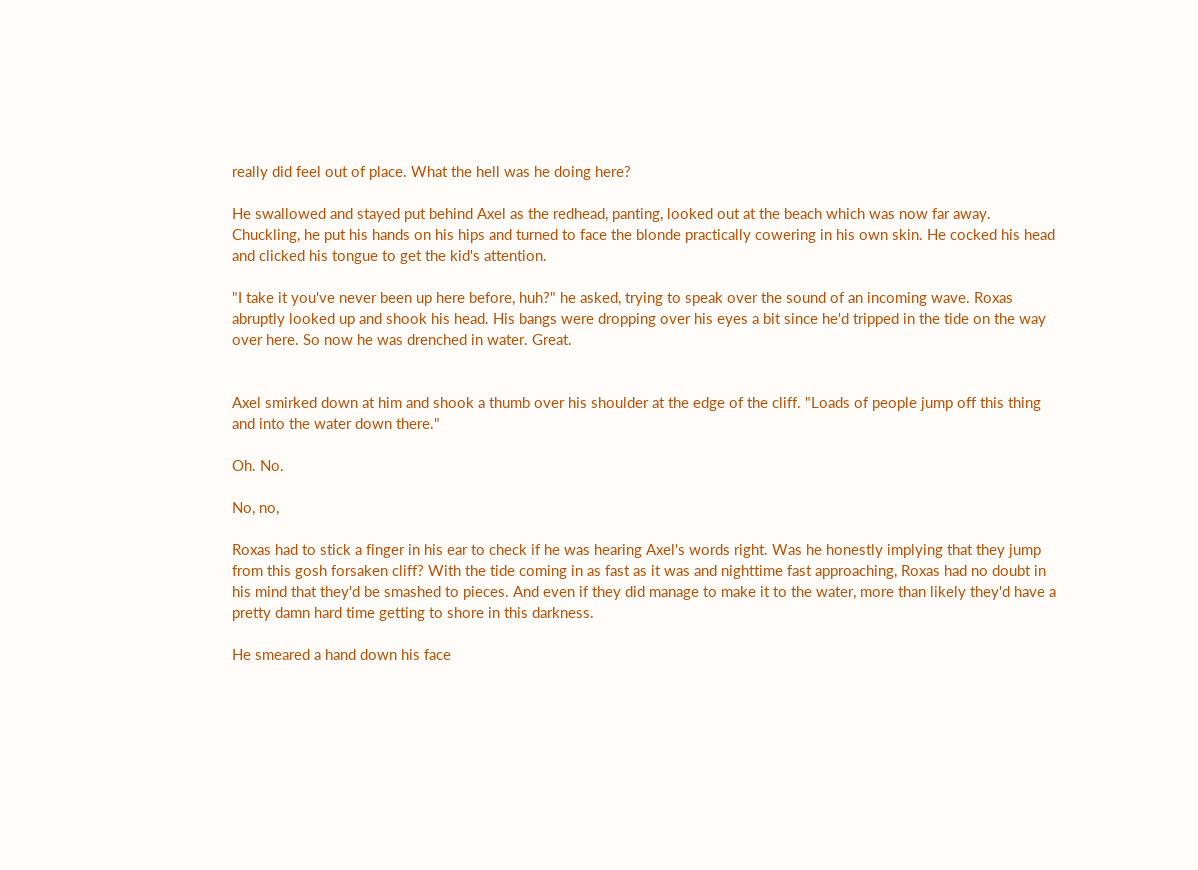really did feel out of place. What the hell was he doing here?

He swallowed and stayed put behind Axel as the redhead, panting, looked out at the beach which was now far away. Chuckling, he put his hands on his hips and turned to face the blonde practically cowering in his own skin. He cocked his head and clicked his tongue to get the kid's attention.

"I take it you've never been up here before, huh?" he asked, trying to speak over the sound of an incoming wave. Roxas abruptly looked up and shook his head. His bangs were dropping over his eyes a bit since he'd tripped in the tide on the way over here. So now he was drenched in water. Great.


Axel smirked down at him and shook a thumb over his shoulder at the edge of the cliff. "Loads of people jump off this thing and into the water down there."

Oh. No.

No, no,

Roxas had to stick a finger in his ear to check if he was hearing Axel's words right. Was he honestly implying that they jump from this gosh forsaken cliff? With the tide coming in as fast as it was and nighttime fast approaching, Roxas had no doubt in his mind that they'd be smashed to pieces. And even if they did manage to make it to the water, more than likely they'd have a pretty damn hard time getting to shore in this darkness.

He smeared a hand down his face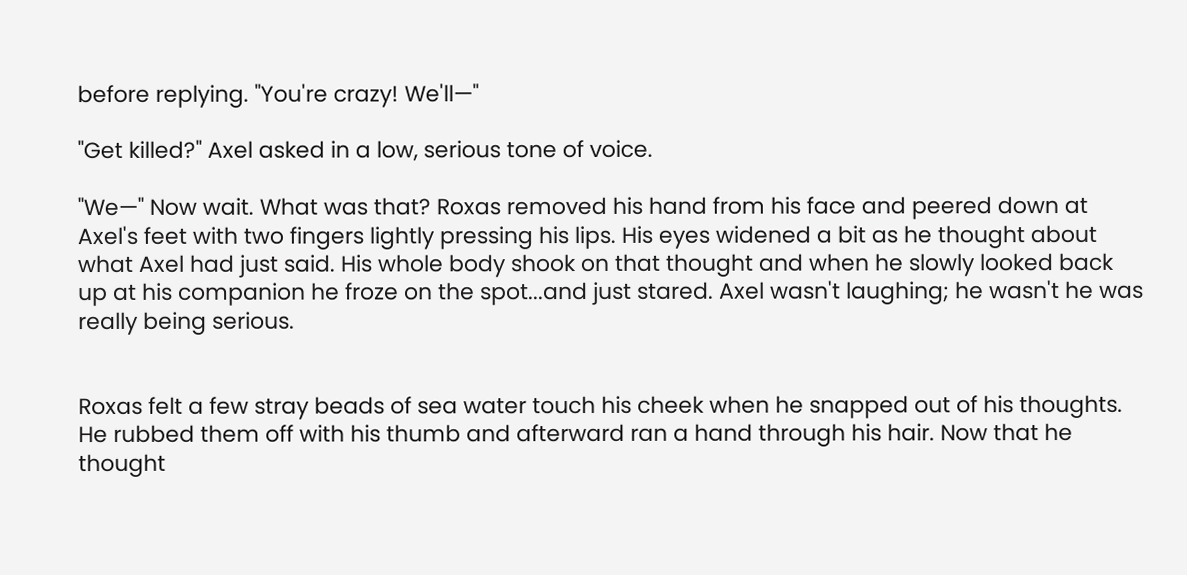before replying. "You're crazy! We'll—"

"Get killed?" Axel asked in a low, serious tone of voice.

"We—" Now wait. What was that? Roxas removed his hand from his face and peered down at Axel's feet with two fingers lightly pressing his lips. His eyes widened a bit as he thought about what Axel had just said. His whole body shook on that thought and when he slowly looked back up at his companion he froze on the spot...and just stared. Axel wasn't laughing; he wasn't he was really being serious.


Roxas felt a few stray beads of sea water touch his cheek when he snapped out of his thoughts. He rubbed them off with his thumb and afterward ran a hand through his hair. Now that he thought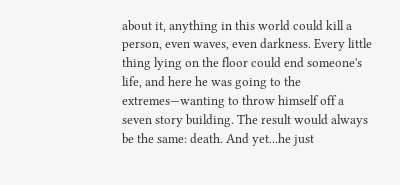about it, anything in this world could kill a person, even waves, even darkness. Every little thing lying on the floor could end someone's life, and here he was going to the extremes—wanting to throw himself off a seven story building. The result would always be the same: death. And yet...he just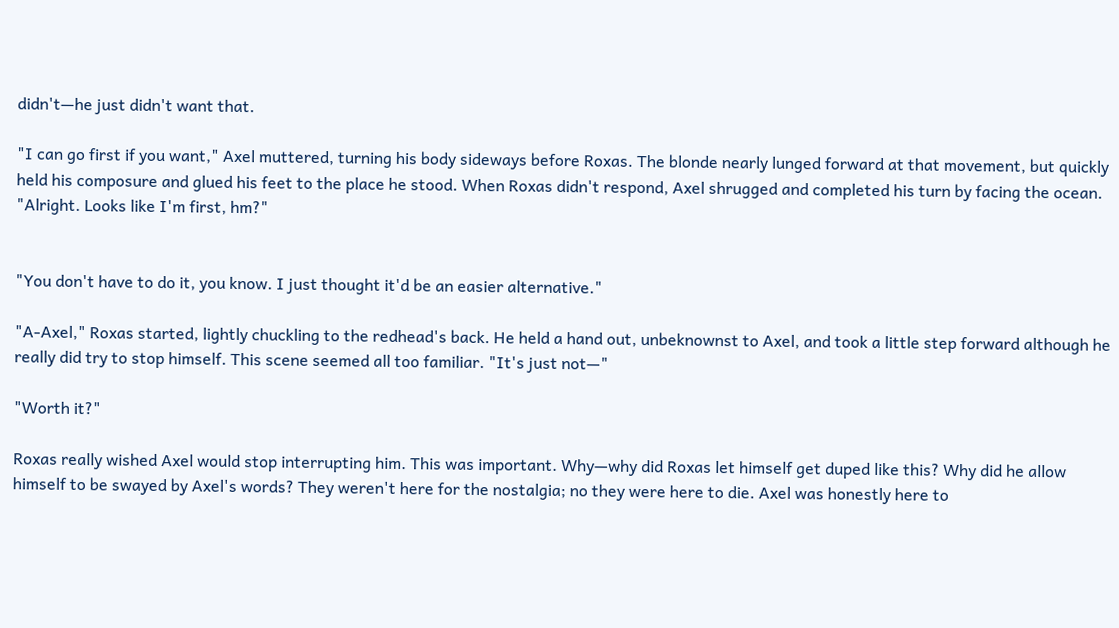didn't—he just didn't want that.

"I can go first if you want," Axel muttered, turning his body sideways before Roxas. The blonde nearly lunged forward at that movement, but quickly held his composure and glued his feet to the place he stood. When Roxas didn't respond, Axel shrugged and completed his turn by facing the ocean. "Alright. Looks like I'm first, hm?"


"You don't have to do it, you know. I just thought it'd be an easier alternative."

"A-Axel," Roxas started, lightly chuckling to the redhead's back. He held a hand out, unbeknownst to Axel, and took a little step forward although he really did try to stop himself. This scene seemed all too familiar. "It's just not—"

"Worth it?"

Roxas really wished Axel would stop interrupting him. This was important. Why—why did Roxas let himself get duped like this? Why did he allow himself to be swayed by Axel's words? They weren't here for the nostalgia; no they were here to die. Axel was honestly here to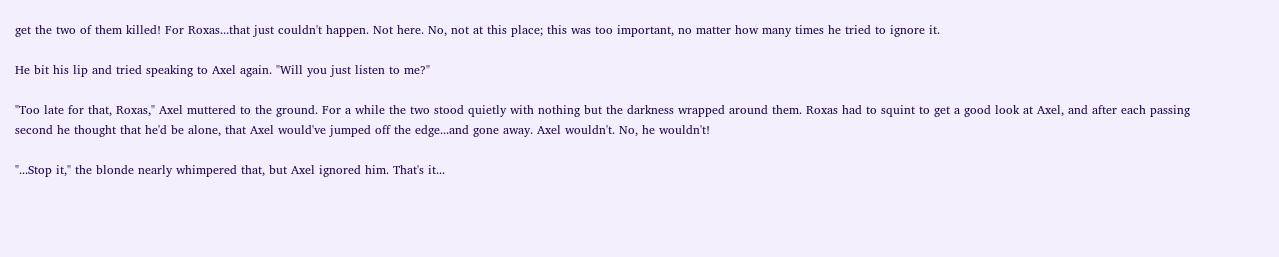get the two of them killed! For Roxas...that just couldn't happen. Not here. No, not at this place; this was too important, no matter how many times he tried to ignore it.

He bit his lip and tried speaking to Axel again. "Will you just listen to me?"

"Too late for that, Roxas," Axel muttered to the ground. For a while the two stood quietly with nothing but the darkness wrapped around them. Roxas had to squint to get a good look at Axel, and after each passing second he thought that he'd be alone, that Axel would've jumped off the edge...and gone away. Axel wouldn't. No, he wouldn't!

"...Stop it," the blonde nearly whimpered that, but Axel ignored him. That's it...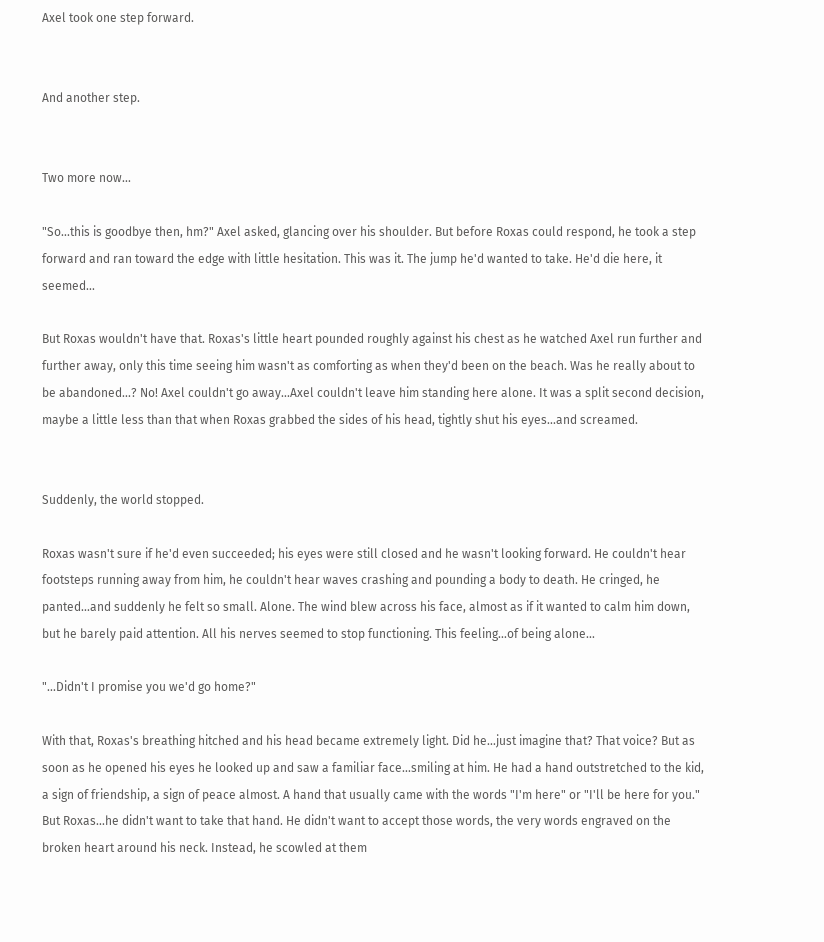Axel took one step forward.


And another step.


Two more now...

"So...this is goodbye then, hm?" Axel asked, glancing over his shoulder. But before Roxas could respond, he took a step forward and ran toward the edge with little hesitation. This was it. The jump he'd wanted to take. He'd die here, it seemed...

But Roxas wouldn't have that. Roxas's little heart pounded roughly against his chest as he watched Axel run further and further away, only this time seeing him wasn't as comforting as when they'd been on the beach. Was he really about to be abandoned...? No! Axel couldn't go away...Axel couldn't leave him standing here alone. It was a split second decision, maybe a little less than that when Roxas grabbed the sides of his head, tightly shut his eyes...and screamed.


Suddenly, the world stopped.

Roxas wasn't sure if he'd even succeeded; his eyes were still closed and he wasn't looking forward. He couldn't hear footsteps running away from him, he couldn't hear waves crashing and pounding a body to death. He cringed, he panted...and suddenly he felt so small. Alone. The wind blew across his face, almost as if it wanted to calm him down, but he barely paid attention. All his nerves seemed to stop functioning. This feeling...of being alone...

"...Didn't I promise you we'd go home?"

With that, Roxas's breathing hitched and his head became extremely light. Did he...just imagine that? That voice? But as soon as he opened his eyes he looked up and saw a familiar face...smiling at him. He had a hand outstretched to the kid, a sign of friendship, a sign of peace almost. A hand that usually came with the words "I'm here" or "I'll be here for you." But Roxas...he didn't want to take that hand. He didn't want to accept those words, the very words engraved on the broken heart around his neck. Instead, he scowled at them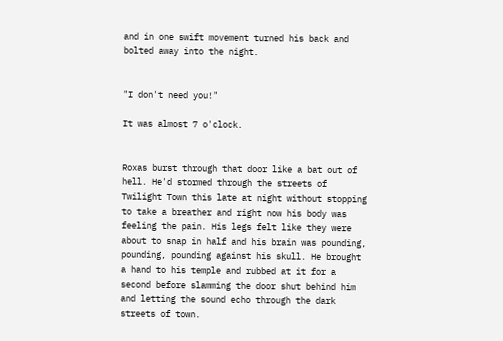and in one swift movement turned his back and bolted away into the night.


"I don't need you!"

It was almost 7 o'clock.


Roxas burst through that door like a bat out of hell. He'd stormed through the streets of Twilight Town this late at night without stopping to take a breather and right now his body was feeling the pain. His legs felt like they were about to snap in half and his brain was pounding, pounding, pounding against his skull. He brought a hand to his temple and rubbed at it for a second before slamming the door shut behind him and letting the sound echo through the dark streets of town.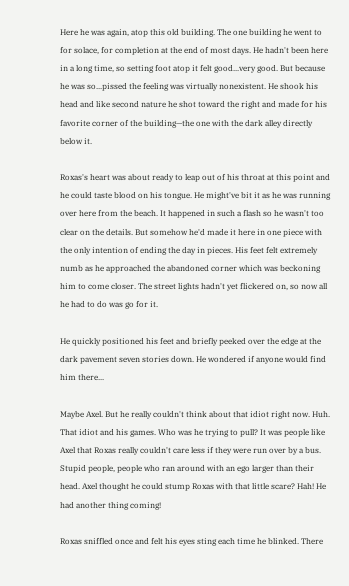Here he was again, atop this old building. The one building he went to for solace, for completion at the end of most days. He hadn't been here in a long time, so setting foot atop it felt good...very good. But because he was so...pissed the feeling was virtually nonexistent. He shook his head and like second nature he shot toward the right and made for his favorite corner of the building—the one with the dark alley directly below it.

Roxas's heart was about ready to leap out of his throat at this point and he could taste blood on his tongue. He might've bit it as he was running over here from the beach. It happened in such a flash so he wasn't too clear on the details. But somehow he'd made it here in one piece with the only intention of ending the day in pieces. His feet felt extremely numb as he approached the abandoned corner which was beckoning him to come closer. The street lights hadn't yet flickered on, so now all he had to do was go for it.

He quickly positioned his feet and briefly peeked over the edge at the dark pavement seven stories down. He wondered if anyone would find him there...

Maybe Axel. But he really couldn't think about that idiot right now. Huh. That idiot and his games. Who was he trying to pull? It was people like Axel that Roxas really couldn't care less if they were run over by a bus. Stupid people, people who ran around with an ego larger than their head. Axel thought he could stump Roxas with that little scare? Hah! He had another thing coming!

Roxas sniffled once and felt his eyes sting each time he blinked. There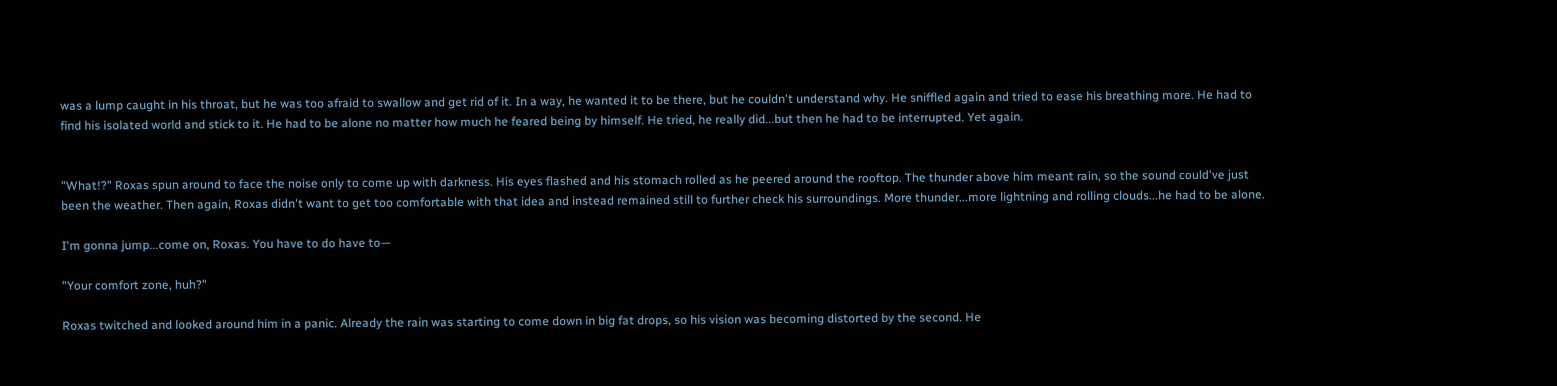was a lump caught in his throat, but he was too afraid to swallow and get rid of it. In a way, he wanted it to be there, but he couldn't understand why. He sniffled again and tried to ease his breathing more. He had to find his isolated world and stick to it. He had to be alone no matter how much he feared being by himself. He tried, he really did...but then he had to be interrupted. Yet again.


"What!?" Roxas spun around to face the noise only to come up with darkness. His eyes flashed and his stomach rolled as he peered around the rooftop. The thunder above him meant rain, so the sound could've just been the weather. Then again, Roxas didn't want to get too comfortable with that idea and instead remained still to further check his surroundings. More thunder...more lightning and rolling clouds...he had to be alone.

I'm gonna jump...come on, Roxas. You have to do have to—

"Your comfort zone, huh?"

Roxas twitched and looked around him in a panic. Already the rain was starting to come down in big fat drops, so his vision was becoming distorted by the second. He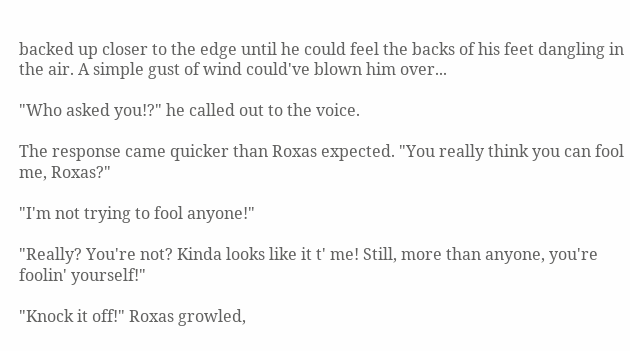backed up closer to the edge until he could feel the backs of his feet dangling in the air. A simple gust of wind could've blown him over...

"Who asked you!?" he called out to the voice.

The response came quicker than Roxas expected. "You really think you can fool me, Roxas?"

"I'm not trying to fool anyone!"

"Really? You're not? Kinda looks like it t' me! Still, more than anyone, you're foolin' yourself!"

"Knock it off!" Roxas growled,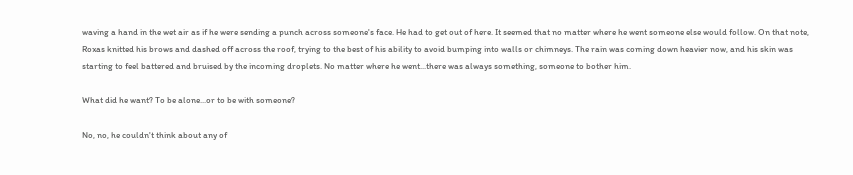waving a hand in the wet air as if he were sending a punch across someone's face. He had to get out of here. It seemed that no matter where he went someone else would follow. On that note, Roxas knitted his brows and dashed off across the roof, trying to the best of his ability to avoid bumping into walls or chimneys. The rain was coming down heavier now, and his skin was starting to feel battered and bruised by the incoming droplets. No matter where he went...there was always something, someone to bother him.

What did he want? To be alone...or to be with someone?

No, no, he couldn't think about any of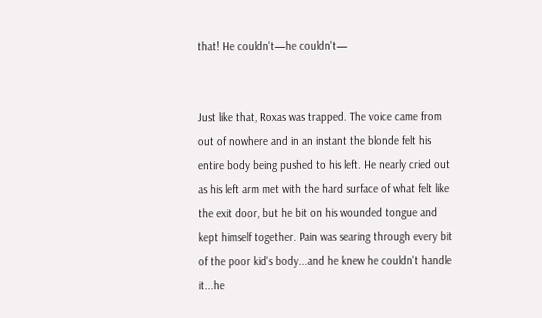that! He couldn't—he couldn't—


Just like that, Roxas was trapped. The voice came from out of nowhere and in an instant the blonde felt his entire body being pushed to his left. He nearly cried out as his left arm met with the hard surface of what felt like the exit door, but he bit on his wounded tongue and kept himself together. Pain was searing through every bit of the poor kid's body...and he knew he couldn't handle it...he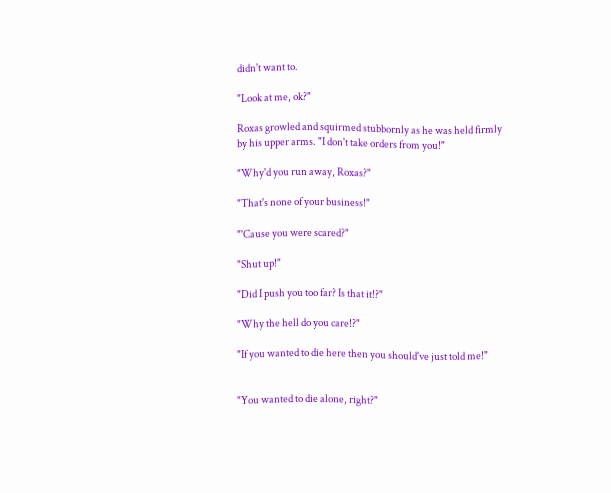didn't want to.

"Look at me, ok?"

Roxas growled and squirmed stubbornly as he was held firmly by his upper arms. "I don't take orders from you!"

"Why'd you run away, Roxas?"

"That's none of your business!"

"'Cause you were scared?"

"Shut up!"

"Did I push you too far? Is that it!?"

"Why the hell do you care!?"

"If you wanted to die here then you should've just told me!"


"You wanted to die alone, right?"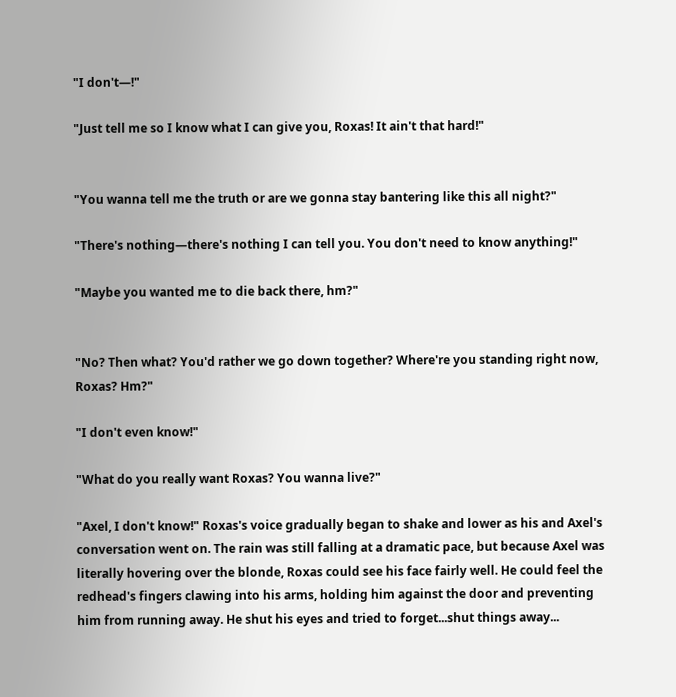"I don't—!"

"Just tell me so I know what I can give you, Roxas! It ain't that hard!"


"You wanna tell me the truth or are we gonna stay bantering like this all night?"

"There's nothing—there's nothing I can tell you. You don't need to know anything!"

"Maybe you wanted me to die back there, hm?"


"No? Then what? You'd rather we go down together? Where're you standing right now, Roxas? Hm?"

"I don't even know!"

"What do you really want Roxas? You wanna live?"

"Axel, I don't know!" Roxas's voice gradually began to shake and lower as his and Axel's conversation went on. The rain was still falling at a dramatic pace, but because Axel was literally hovering over the blonde, Roxas could see his face fairly well. He could feel the redhead's fingers clawing into his arms, holding him against the door and preventing him from running away. He shut his eyes and tried to forget...shut things away...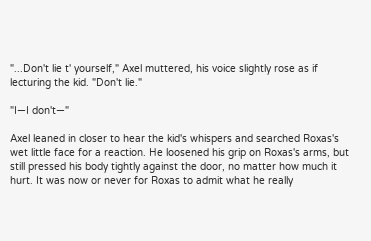"...Don't lie t' yourself," Axel muttered, his voice slightly rose as if lecturing the kid. "Don't lie."

"I—I don't—"

Axel leaned in closer to hear the kid's whispers and searched Roxas's wet little face for a reaction. He loosened his grip on Roxas's arms, but still pressed his body tightly against the door, no matter how much it hurt. It was now or never for Roxas to admit what he really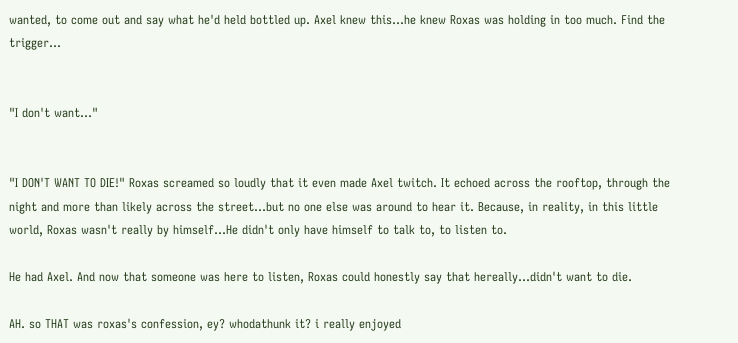wanted, to come out and say what he'd held bottled up. Axel knew this...he knew Roxas was holding in too much. Find the trigger...


"I don't want..."


"I DON'T WANT TO DIE!" Roxas screamed so loudly that it even made Axel twitch. It echoed across the rooftop, through the night and more than likely across the street...but no one else was around to hear it. Because, in reality, in this little world, Roxas wasn't really by himself...He didn't only have himself to talk to, to listen to.

He had Axel. And now that someone was here to listen, Roxas could honestly say that hereally...didn't want to die.

AH. so THAT was roxas's confession, ey? whodathunk it? i really enjoyed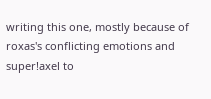writing this one, mostly because of roxas's conflicting emotions and super!axel to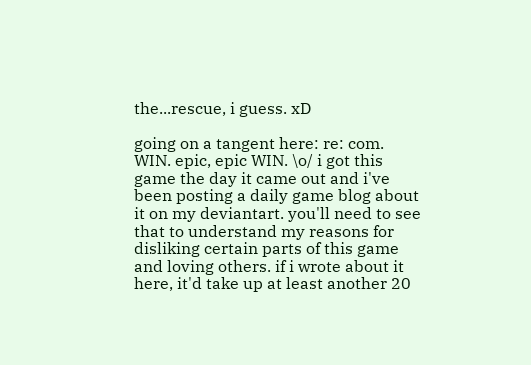the...rescue, i guess. xD

going on a tangent here: re: com. WIN. epic, epic WIN. \o/ i got this game the day it came out and i've been posting a daily game blog about it on my deviantart. you'll need to see that to understand my reasons for disliking certain parts of this game and loving others. if i wrote about it here, it'd take up at least another 20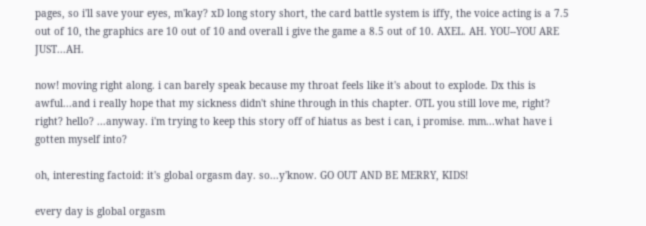pages, so i'll save your eyes, m'kay? xD long story short, the card battle system is iffy, the voice acting is a 7.5 out of 10, the graphics are 10 out of 10 and overall i give the game a 8.5 out of 10. AXEL. AH. YOU--YOU ARE JUST...AH.

now! moving right along. i can barely speak because my throat feels like it's about to explode. Dx this is awful...and i really hope that my sickness didn't shine through in this chapter. OTL you still love me, right? right? hello? ...anyway. i'm trying to keep this story off of hiatus as best i can, i promise. mm...what have i gotten myself into?

oh, interesting factoid: it's global orgasm day. so...y'know. GO OUT AND BE MERRY, KIDS!

every day is global orgasm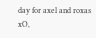day for axel and roxas xO,